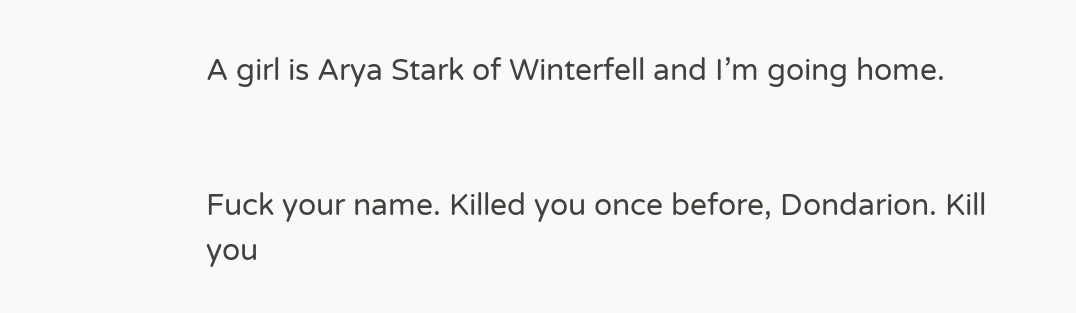A girl is Arya Stark of Winterfell and I’m going home.


Fuck your name. Killed you once before, Dondarion. Kill you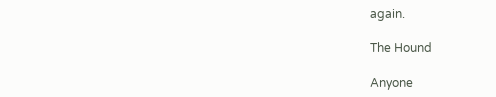again.

The Hound

Anyone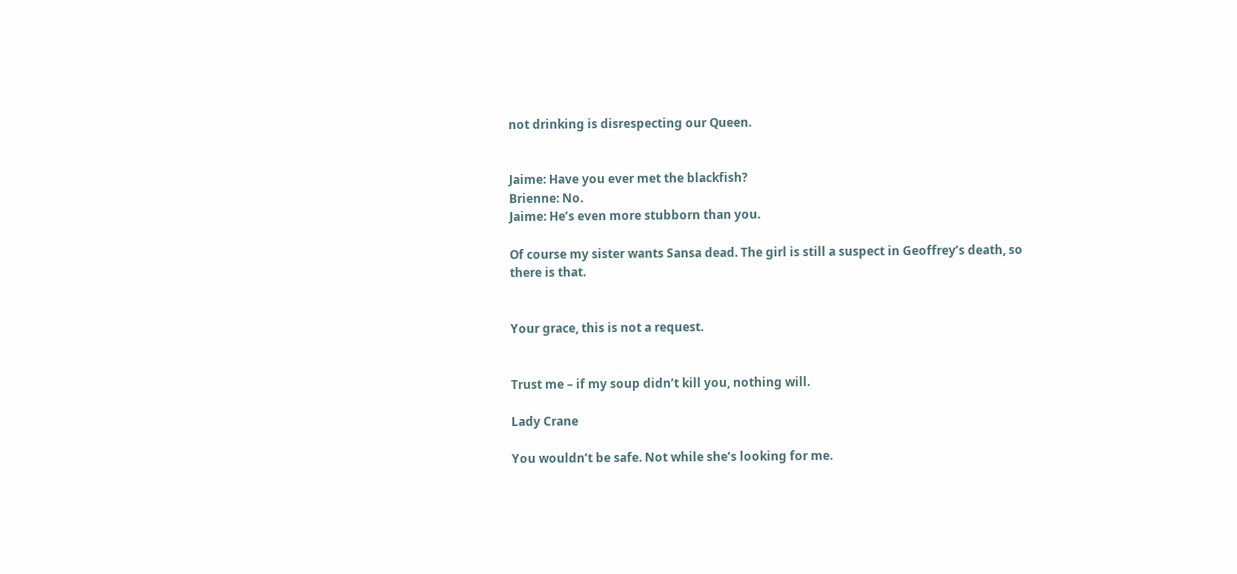not drinking is disrespecting our Queen.


Jaime: Have you ever met the blackfish?
Brienne: No.
Jaime: He’s even more stubborn than you.

Of course my sister wants Sansa dead. The girl is still a suspect in Geoffrey’s death, so there is that.


Your grace, this is not a request.


Trust me – if my soup didn’t kill you, nothing will.

Lady Crane

You wouldn’t be safe. Not while she’s looking for me.